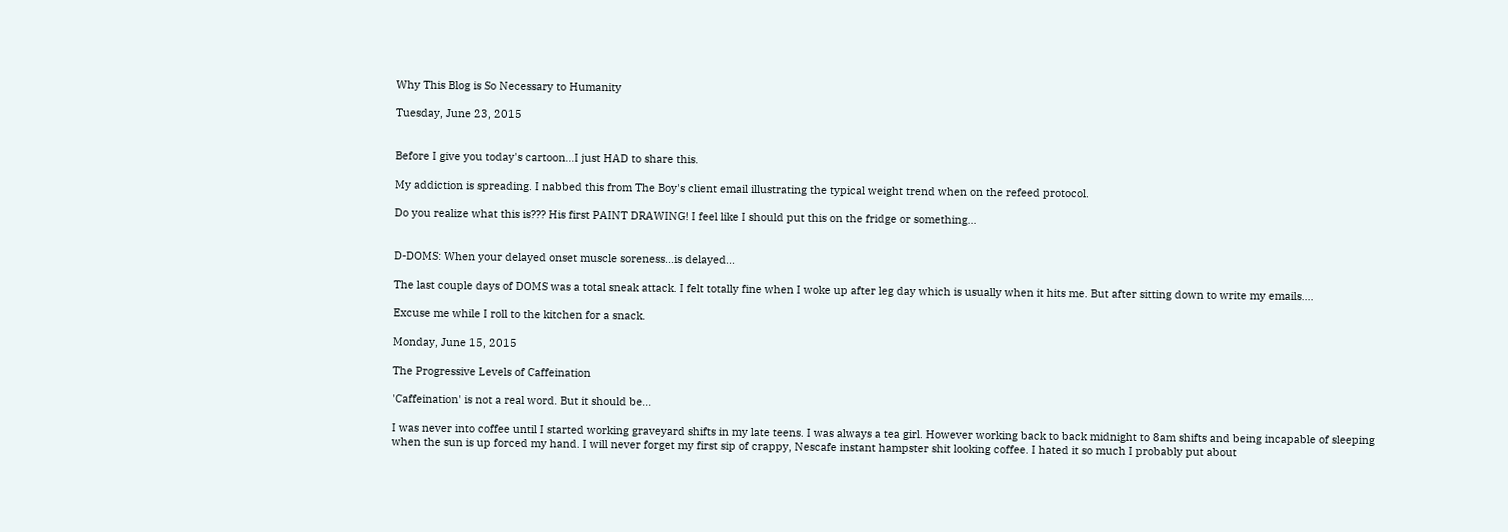Why This Blog is So Necessary to Humanity

Tuesday, June 23, 2015


Before I give you today's cartoon...I just HAD to share this.

My addiction is spreading. I nabbed this from The Boy's client email illustrating the typical weight trend when on the refeed protocol.

Do you realize what this is??? His first PAINT DRAWING! I feel like I should put this on the fridge or something...


D-DOMS: When your delayed onset muscle soreness...is delayed...

The last couple days of DOMS was a total sneak attack. I felt totally fine when I woke up after leg day which is usually when it hits me. But after sitting down to write my emails....

Excuse me while I roll to the kitchen for a snack.

Monday, June 15, 2015

The Progressive Levels of Caffeination

'Caffeination' is not a real word. But it should be...

I was never into coffee until I started working graveyard shifts in my late teens. I was always a tea girl. However working back to back midnight to 8am shifts and being incapable of sleeping when the sun is up forced my hand. I will never forget my first sip of crappy, Nescafe instant hampster shit looking coffee. I hated it so much I probably put about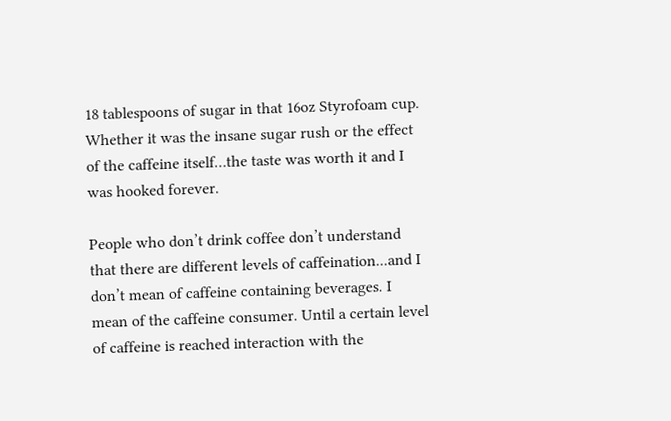18 tablespoons of sugar in that 16oz Styrofoam cup. Whether it was the insane sugar rush or the effect of the caffeine itself…the taste was worth it and I was hooked forever.

People who don’t drink coffee don’t understand that there are different levels of caffeination...and I don’t mean of caffeine containing beverages. I mean of the caffeine consumer. Until a certain level of caffeine is reached interaction with the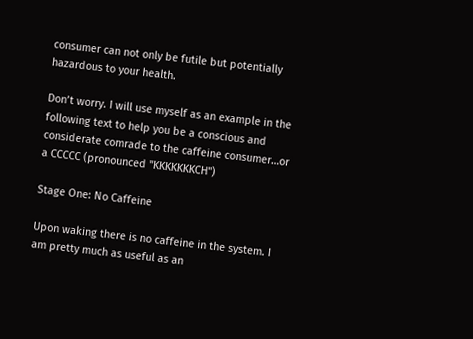consumer can not only be futile but potentially hazardous to your health.

Don’t worry. I will use myself as an example in the following text to help you be a conscious and considerate comrade to the caffeine consumer…or a CCCCC (pronounced "KKKKKKKCH")

Stage One: No Caffeine

Upon waking there is no caffeine in the system. I am pretty much as useful as an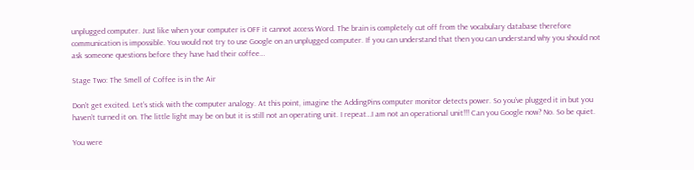unplugged computer. Just like when your computer is OFF it cannot access Word. The brain is completely cut off from the vocabulary database therefore communication is impossible. You would not try to use Google on an unplugged computer. If you can understand that then you can understand why you should not ask someone questions before they have had their coffee…

Stage Two: The Smell of Coffee is in the Air

Don’t get excited. Let’s stick with the computer analogy. At this point, imagine the AddingPins computer monitor detects power. So you’ve plugged it in but you haven’t turned it on. The little light may be on but it is still not an operating unit. I repeat…I am not an operational unit!!! Can you Google now? No. So be quiet.

You were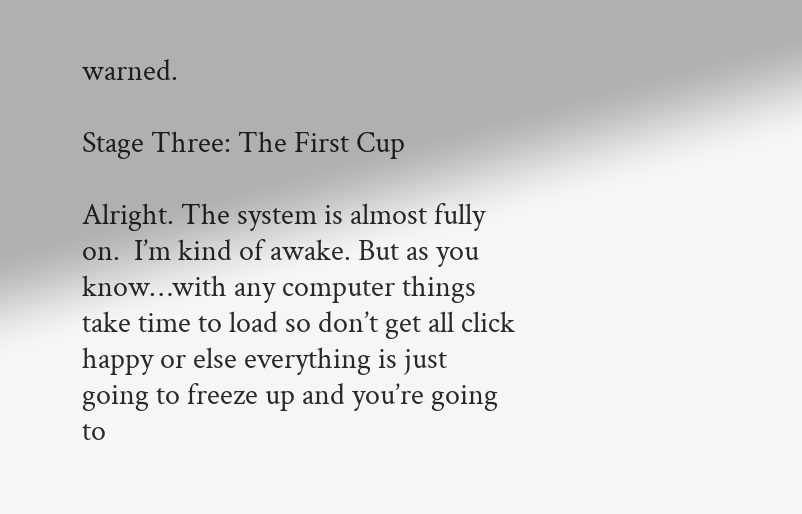warned.

Stage Three: The First Cup

Alright. The system is almost fully on.  I’m kind of awake. But as you know…with any computer things take time to load so don’t get all click happy or else everything is just going to freeze up and you’re going to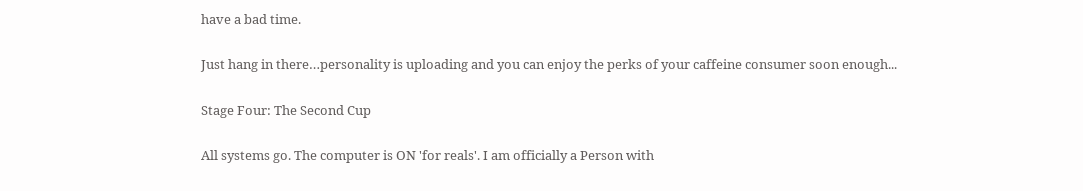have a bad time.

Just hang in there…personality is uploading and you can enjoy the perks of your caffeine consumer soon enough...

Stage Four: The Second Cup

All systems go. The computer is ON 'for reals'. I am officially a Person with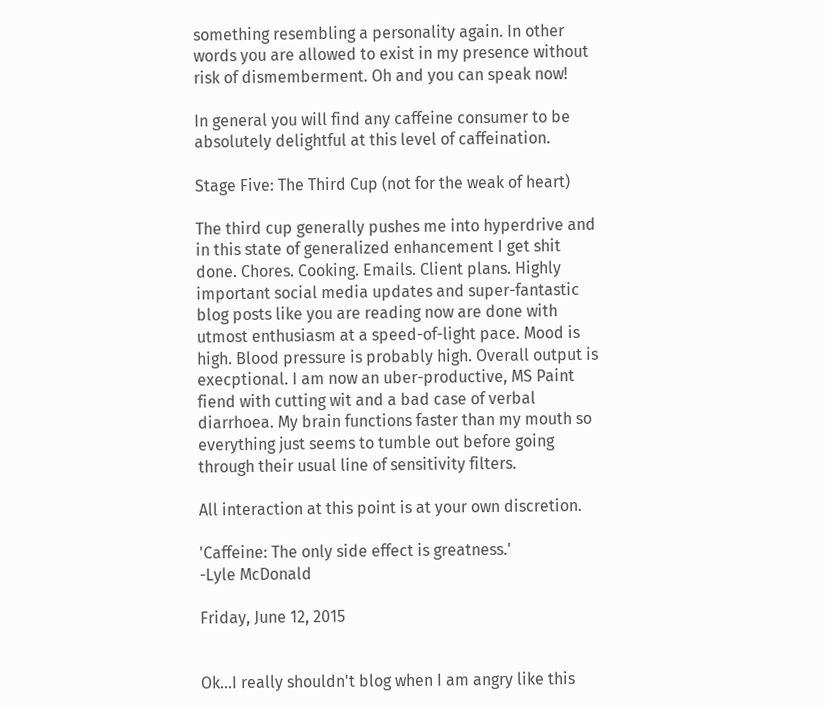something resembling a personality again. In other words you are allowed to exist in my presence without risk of dismemberment. Oh and you can speak now!

In general you will find any caffeine consumer to be absolutely delightful at this level of caffeination.

Stage Five: The Third Cup (not for the weak of heart)

The third cup generally pushes me into hyperdrive and in this state of generalized enhancement I get shit done. Chores. Cooking. Emails. Client plans. Highly important social media updates and super-fantastic blog posts like you are reading now are done with utmost enthusiasm at a speed-of-light pace. Mood is high. Blood pressure is probably high. Overall output is execptional. I am now an uber-productive, MS Paint fiend with cutting wit and a bad case of verbal diarrhoea. My brain functions faster than my mouth so everything just seems to tumble out before going through their usual line of sensitivity filters.

All interaction at this point is at your own discretion.

'Caffeine: The only side effect is greatness.'
-Lyle McDonald

Friday, June 12, 2015


Ok...I really shouldn't blog when I am angry like this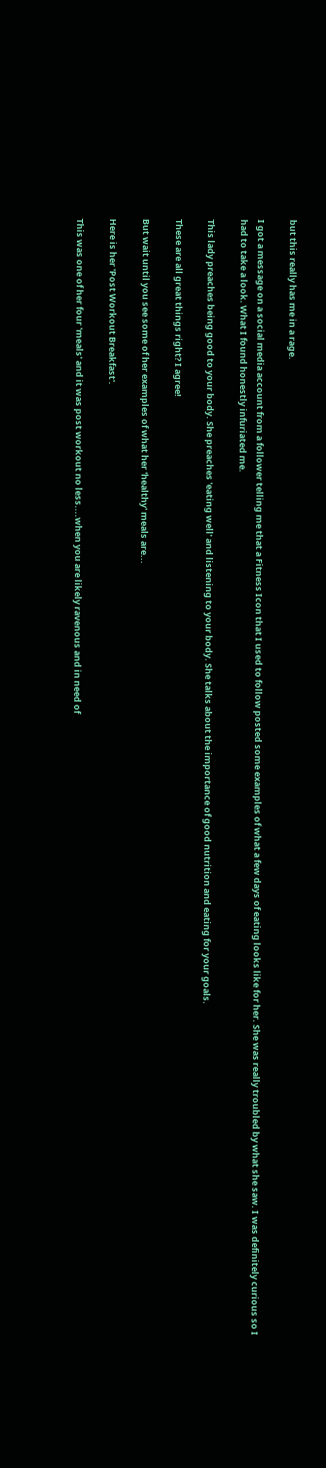but this really has me in a rage.

I got a message on a social media account from a follower telling me that a Fitness Icon that I used to follow posted some examples of what a few days of eating looks like for her. She was really troubled by what she saw. I was definitely curious so I had to take a look. What I found honestly infuriated me.

This lady preaches being good to your body. She preaches 'eating well' and listening to your body. She talks about the importance of good nutrition and eating for your goals.

These are all great things right? I agree!

But wait until you see some of her examples of what her 'healthy' meals are...

Here is her 'Post Workout Breakfast'.

This was one of her four 'meals' and it was post workout no less....when you are likely ravenous and in need of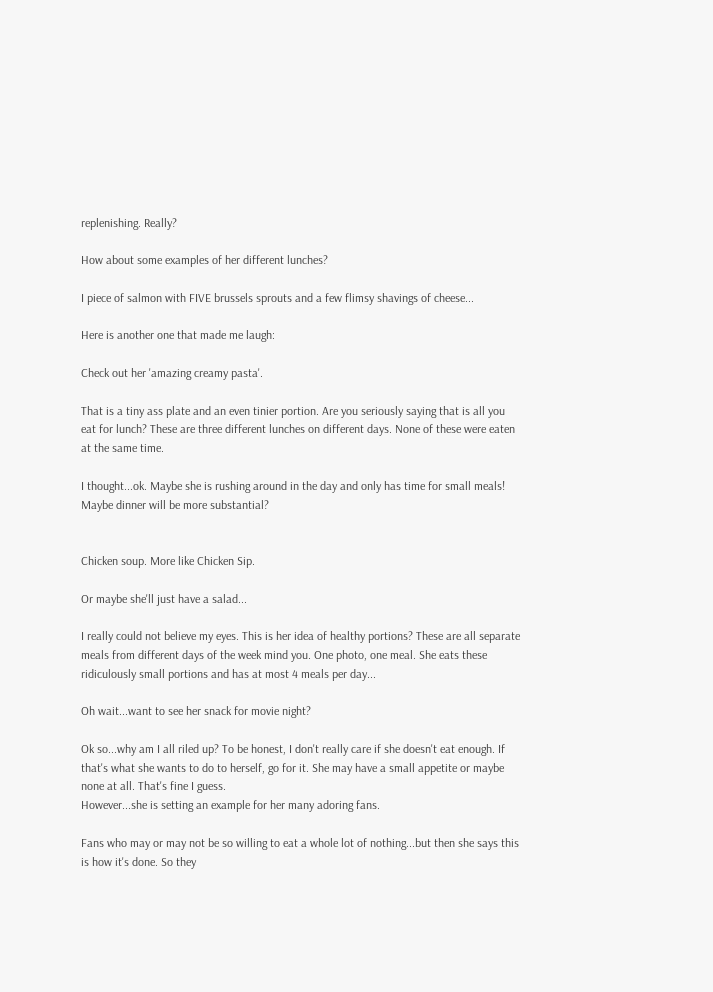replenishing. Really?

How about some examples of her different lunches?

I piece of salmon with FIVE brussels sprouts and a few flimsy shavings of cheese...

Here is another one that made me laugh:

Check out her 'amazing creamy pasta'.

That is a tiny ass plate and an even tinier portion. Are you seriously saying that is all you eat for lunch? These are three different lunches on different days. None of these were eaten at the same time.

I thought...ok. Maybe she is rushing around in the day and only has time for small meals! Maybe dinner will be more substantial?


Chicken soup. More like Chicken Sip.

Or maybe she'll just have a salad...

I really could not believe my eyes. This is her idea of healthy portions? These are all separate meals from different days of the week mind you. One photo, one meal. She eats these ridiculously small portions and has at most 4 meals per day...

Oh wait...want to see her snack for movie night?

Ok so...why am I all riled up? To be honest, I don't really care if she doesn't eat enough. If that's what she wants to do to herself, go for it. She may have a small appetite or maybe none at all. That's fine I guess.
However...she is setting an example for her many adoring fans.

Fans who may or may not be so willing to eat a whole lot of nothing...but then she says this is how it's done. So they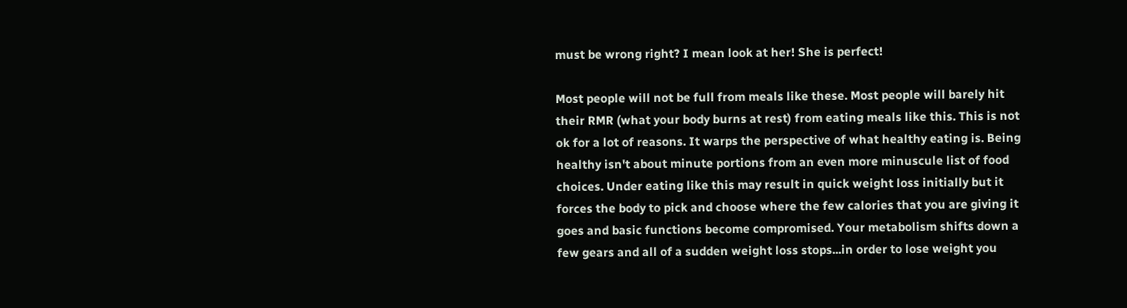must be wrong right? I mean look at her! She is perfect!

Most people will not be full from meals like these. Most people will barely hit their RMR (what your body burns at rest) from eating meals like this. This is not ok for a lot of reasons. It warps the perspective of what healthy eating is. Being healthy isn't about minute portions from an even more minuscule list of food choices. Under eating like this may result in quick weight loss initially but it forces the body to pick and choose where the few calories that you are giving it goes and basic functions become compromised. Your metabolism shifts down a few gears and all of a sudden weight loss stops...in order to lose weight you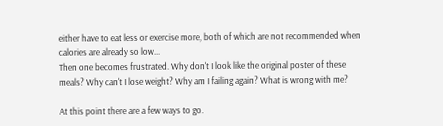either have to eat less or exercise more, both of which are not recommended when calories are already so low...
Then one becomes frustrated. Why don't I look like the original poster of these meals? Why can't I lose weight? Why am I failing again? What is wrong with me?

At this point there are a few ways to go.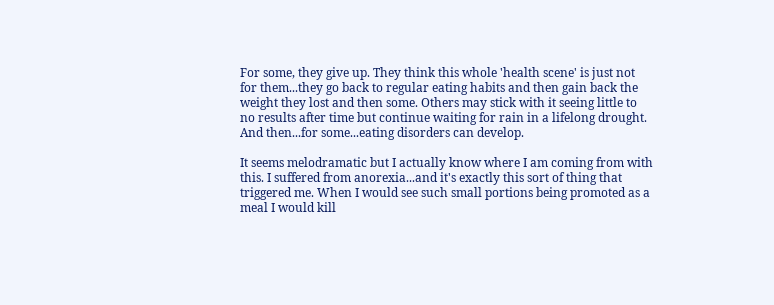For some, they give up. They think this whole 'health scene' is just not for them...they go back to regular eating habits and then gain back the weight they lost and then some. Others may stick with it seeing little to no results after time but continue waiting for rain in a lifelong drought. And then...for some...eating disorders can develop.

It seems melodramatic but I actually know where I am coming from with this. I suffered from anorexia...and it's exactly this sort of thing that triggered me. When I would see such small portions being promoted as a meal I would kill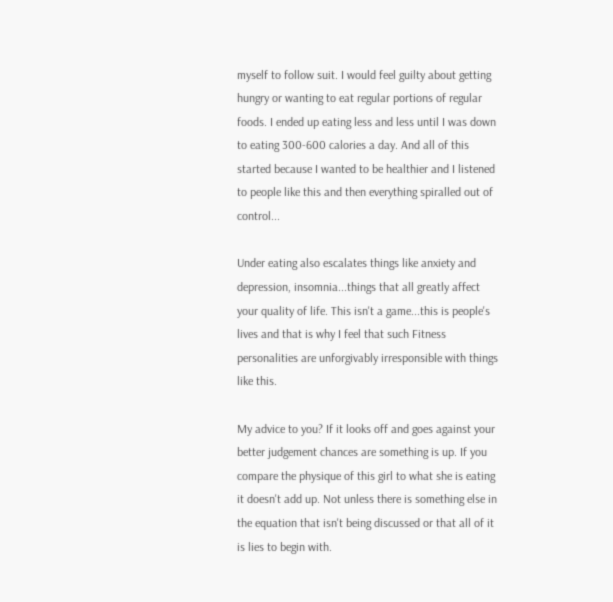myself to follow suit. I would feel guilty about getting hungry or wanting to eat regular portions of regular foods. I ended up eating less and less until I was down to eating 300-600 calories a day. And all of this started because I wanted to be healthier and I listened to people like this and then everything spiralled out of control...

Under eating also escalates things like anxiety and depression, insomnia...things that all greatly affect your quality of life. This isn't a game...this is people's lives and that is why I feel that such Fitness personalities are unforgivably irresponsible with things like this.

My advice to you? If it looks off and goes against your better judgement chances are something is up. If you compare the physique of this girl to what she is eating it doesn't add up. Not unless there is something else in the equation that isn't being discussed or that all of it is lies to begin with.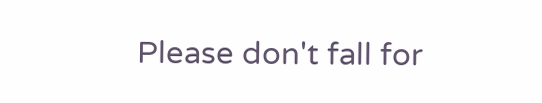Please don't fall for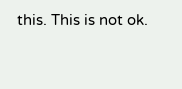this. This is not ok.